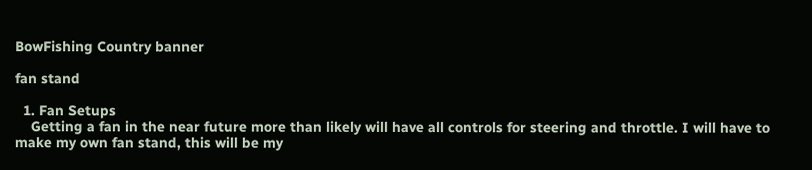BowFishing Country banner

fan stand

  1. Fan Setups
    Getting a fan in the near future more than likely will have all controls for steering and throttle. I will have to make my own fan stand, this will be my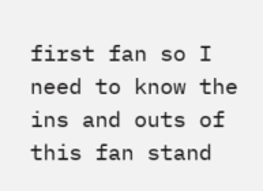first fan so I need to know the ins and outs of this fan stand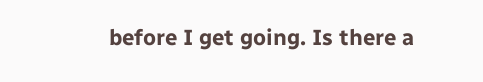before I get going. Is there a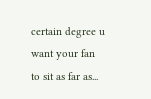certain degree u want your fan to sit as far as...